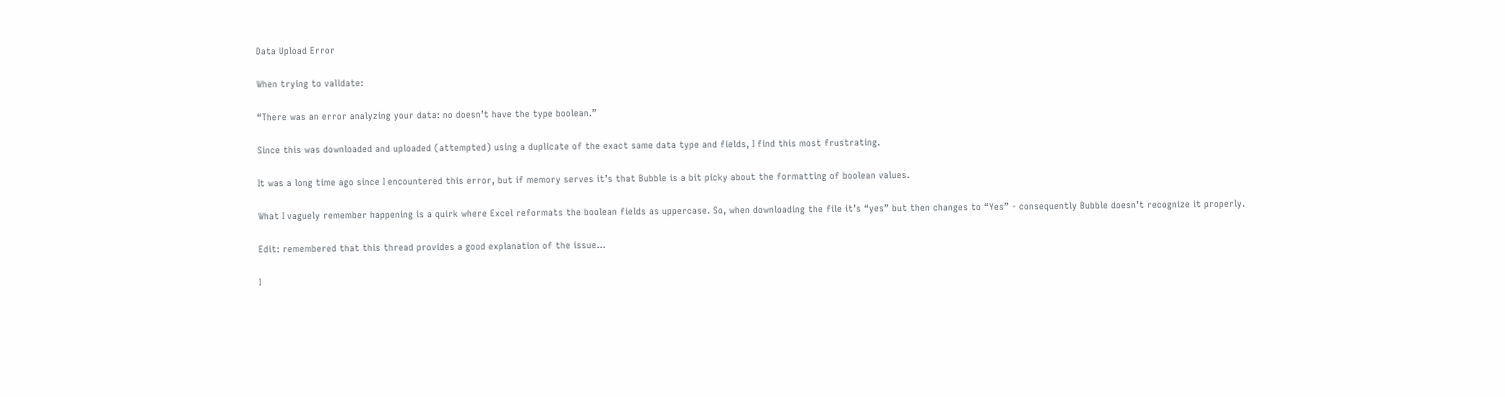Data Upload Error

When trying to validate:

“There was an error analyzing your data: no doesn’t have the type boolean.”

Since this was downloaded and uploaded (attempted) using a duplicate of the exact same data type and fields, I find this most frustrating.

It was a long time ago since I encountered this error, but if memory serves it’s that Bubble is a bit picky about the formatting of boolean values.

What I vaguely remember happening is a quirk where Excel reformats the boolean fields as uppercase. So, when downloading the file it’s “yes” but then changes to “Yes” - consequently Bubble doesn’t recognize it properly.

Edit: remembered that this thread provides a good explanation of the issue…

I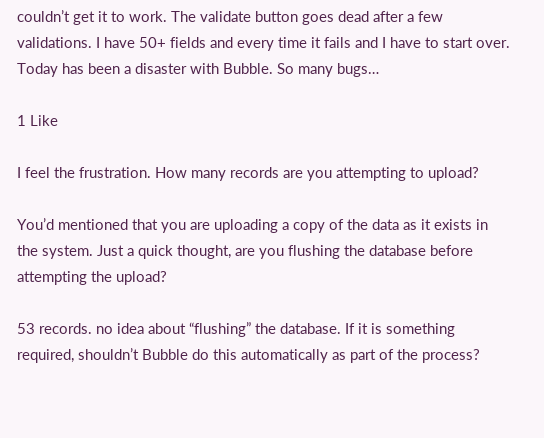couldn’t get it to work. The validate button goes dead after a few validations. I have 50+ fields and every time it fails and I have to start over. Today has been a disaster with Bubble. So many bugs…

1 Like

I feel the frustration. How many records are you attempting to upload?

You’d mentioned that you are uploading a copy of the data as it exists in the system. Just a quick thought, are you flushing the database before attempting the upload?

53 records. no idea about “flushing” the database. If it is something required, shouldn’t Bubble do this automatically as part of the process?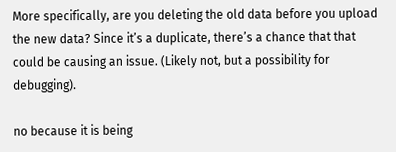More specifically, are you deleting the old data before you upload the new data? Since it’s a duplicate, there’s a chance that that could be causing an issue. (Likely not, but a possibility for debugging).

no because it is being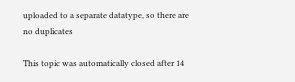uploaded to a separate datatype, so there are no duplicates

This topic was automatically closed after 14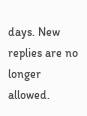days. New replies are no longer allowed.